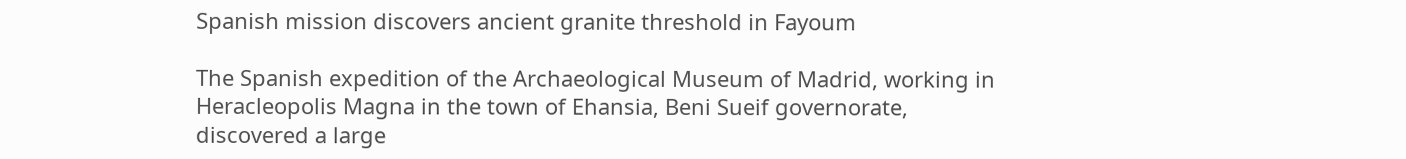Spanish mission discovers ancient granite threshold in Fayoum

The Spanish expedition of the Archaeological Museum of Madrid, working in Heracleopolis Magna in the town of Ehansia, Beni Sueif governorate, discovered a large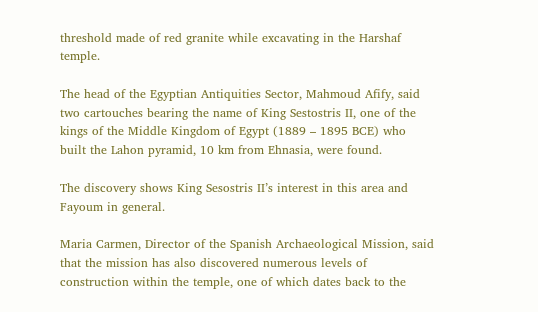threshold made of red granite while excavating in the Harshaf temple.

The head of the Egyptian Antiquities Sector, Mahmoud Afify, said two cartouches bearing the name of King Sestostris II, one of the kings of the Middle Kingdom of Egypt (1889 – 1895 BCE) who built the Lahon pyramid, 10 km from Ehnasia, were found.

The discovery shows King Sesostris II’s interest in this area and Fayoum in general.

Maria Carmen, Director of the Spanish Archaeological Mission, said that the mission has also discovered numerous levels of construction within the temple, one of which dates back to the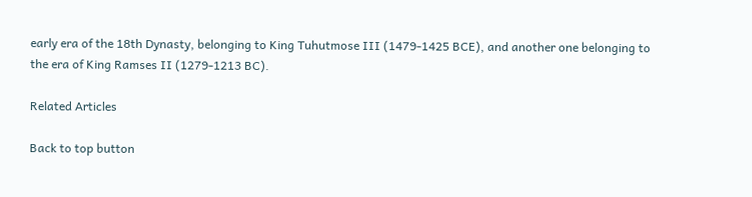early era of the 18th Dynasty, belonging to King Tuhutmose III (1479-1425 BCE), and another one belonging to the era of King Ramses II (1279-1213 BC).

Related Articles

Back to top button